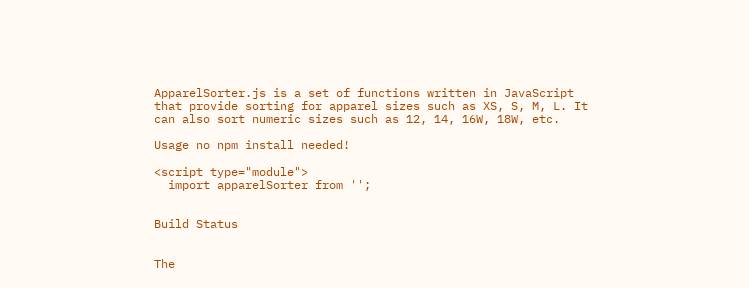ApparelSorter.js is a set of functions written in JavaScript that provide sorting for apparel sizes such as XS, S, M, L. It can also sort numeric sizes such as 12, 14, 16W, 18W, etc.

Usage no npm install needed!

<script type="module">
  import apparelSorter from '';


Build Status


The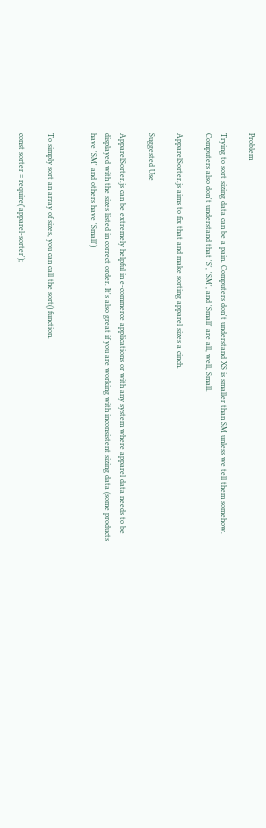Problem

Trying to sort sizing data can be a pain. Computers don't understand XS is smaller than SM unless we tell them somehow. Computers also don't understand that 'S', 'SM', and 'Small' are all, well, Small.

ApparelSorter.js aims to fix that and make sorting apparel sizes a cinch.

Suggested Use

ApparelSorter.js can be extremely helpful in e-commerce applications or with any system where apparel data needs to be displayed with the sizes listed in correct order. It's also great if you are working with inconsistent sizing data (some products have 'SM' and others have 'Small')


To simply sort an array of sizes, you can call the sort() function.

const sorter = require('apparel-sorter');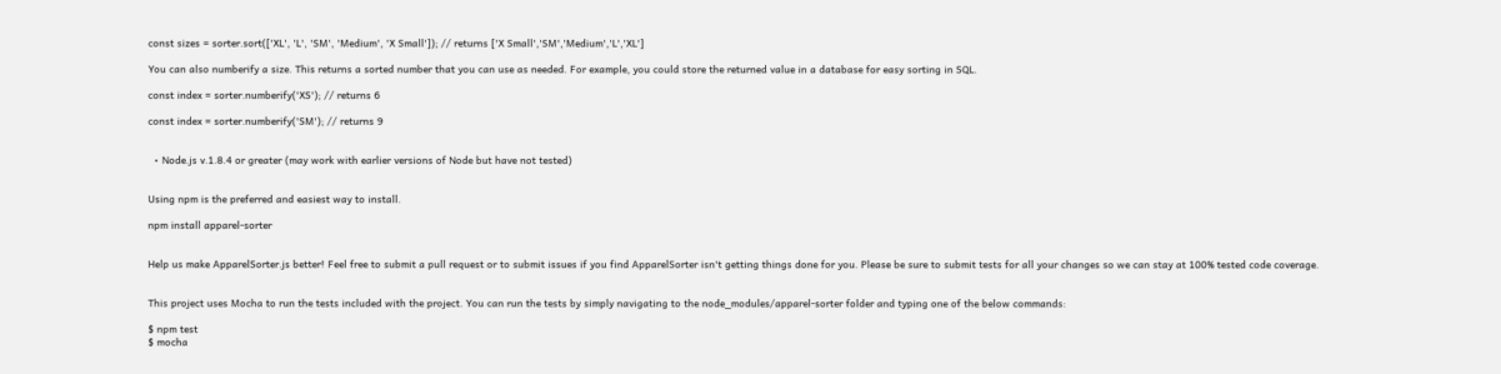const sizes = sorter.sort(['XL', 'L', 'SM', 'Medium', 'X Small']); // returns ['X Small','SM','Medium','L','XL']

You can also numberify a size. This returns a sorted number that you can use as needed. For example, you could store the returned value in a database for easy sorting in SQL.

const index = sorter.numberify('XS'); // returns 6

const index = sorter.numberify('SM'); // returns 9


  • Node.js v.1.8.4 or greater (may work with earlier versions of Node but have not tested)


Using npm is the preferred and easiest way to install.

npm install apparel-sorter


Help us make ApparelSorter.js better! Feel free to submit a pull request or to submit issues if you find ApparelSorter isn't getting things done for you. Please be sure to submit tests for all your changes so we can stay at 100% tested code coverage.


This project uses Mocha to run the tests included with the project. You can run the tests by simply navigating to the node_modules/apparel-sorter folder and typing one of the below commands:

$ npm test
$ mocha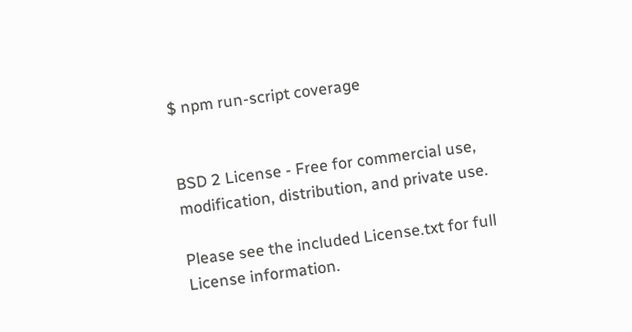$ npm run-script coverage


BSD 2 License - Free for commercial use, modification, distribution, and private use.

Please see the included License.txt for full License information.